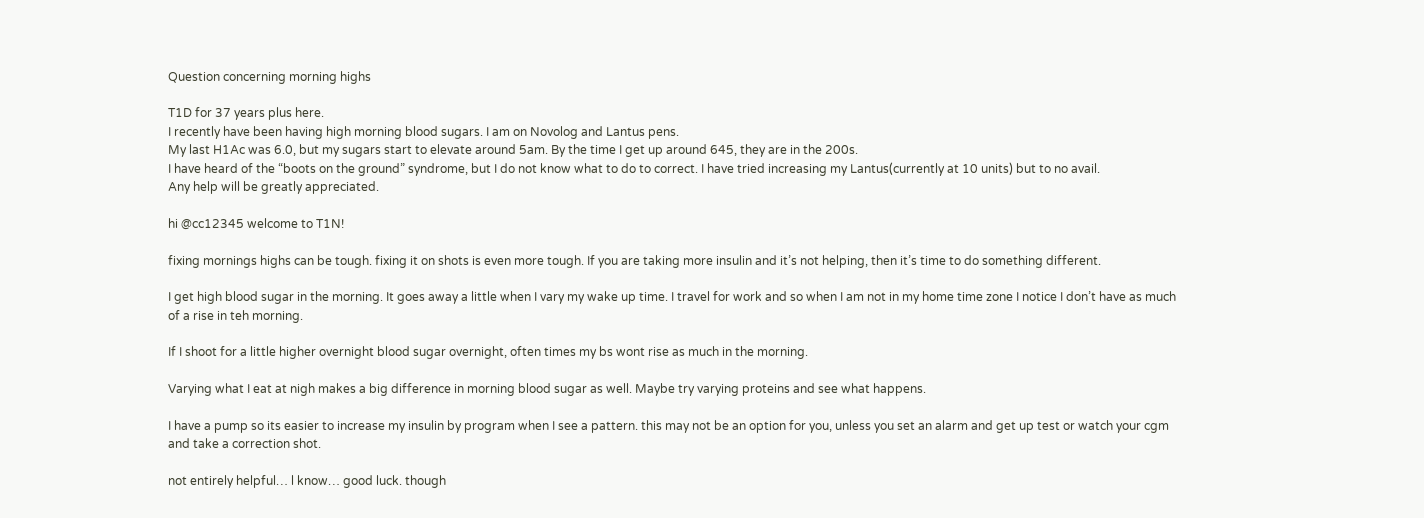Question concerning morning highs

T1D for 37 years plus here.
I recently have been having high morning blood sugars. I am on Novolog and Lantus pens.
My last H1Ac was 6.0, but my sugars start to elevate around 5am. By the time I get up around 645, they are in the 200s.
I have heard of the “boots on the ground” syndrome, but I do not know what to do to correct. I have tried increasing my Lantus(currently at 10 units) but to no avail.
Any help will be greatly appreciated.

hi @cc12345 welcome to T1N!

fixing mornings highs can be tough. fixing it on shots is even more tough. If you are taking more insulin and it’s not helping, then it’s time to do something different.

I get high blood sugar in the morning. It goes away a little when I vary my wake up time. I travel for work and so when I am not in my home time zone I notice I don’t have as much of a rise in teh morning.

If I shoot for a little higher overnight blood sugar overnight, often times my bs wont rise as much in the morning.

Varying what I eat at nigh makes a big difference in morning blood sugar as well. Maybe try varying proteins and see what happens.

I have a pump so its easier to increase my insulin by program when I see a pattern. this may not be an option for you, unless you set an alarm and get up test or watch your cgm and take a correction shot.

not entirely helpful… l know… good luck. though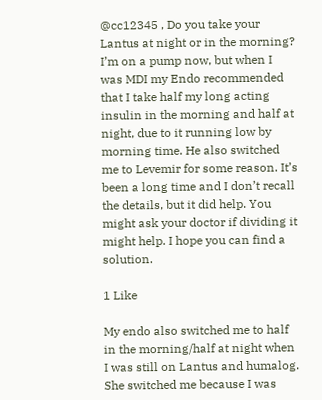@cc12345 , Do you take your Lantus at night or in the morning? I’m on a pump now, but when I was MDI my Endo recommended that I take half my long acting insulin in the morning and half at night, due to it running low by morning time. He also switched me to Levemir for some reason. It’s been a long time and I don’t recall the details, but it did help. You might ask your doctor if dividing it might help. I hope you can find a solution.

1 Like

My endo also switched me to half in the morning/half at night when I was still on Lantus and humalog. She switched me because I was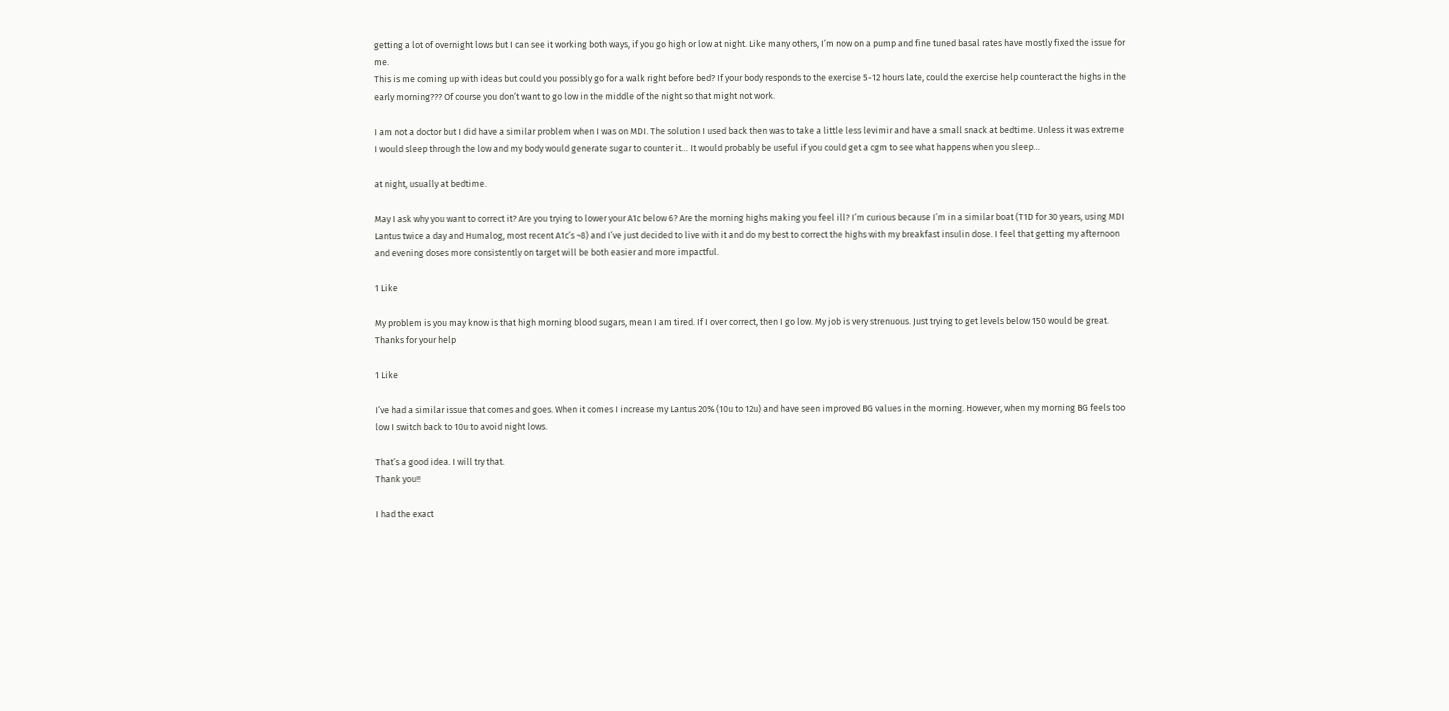getting a lot of overnight lows but I can see it working both ways, if you go high or low at night. Like many others, I’m now on a pump and fine tuned basal rates have mostly fixed the issue for me.
This is me coming up with ideas but could you possibly go for a walk right before bed? If your body responds to the exercise 5-12 hours late, could the exercise help counteract the highs in the early morning??? Of course you don’t want to go low in the middle of the night so that might not work.

I am not a doctor but I did have a similar problem when I was on MDI. The solution I used back then was to take a little less levimir and have a small snack at bedtime. Unless it was extreme I would sleep through the low and my body would generate sugar to counter it… It would probably be useful if you could get a cgm to see what happens when you sleep…

at night, usually at bedtime.

May I ask why you want to correct it? Are you trying to lower your A1c below 6? Are the morning highs making you feel ill? I’m curious because I’m in a similar boat (T1D for 30 years, using MDI Lantus twice a day and Humalog, most recent A1c’s ~8) and I’ve just decided to live with it and do my best to correct the highs with my breakfast insulin dose. I feel that getting my afternoon and evening doses more consistently on target will be both easier and more impactful.

1 Like

My problem is you may know is that high morning blood sugars, mean I am tired. If I over correct, then I go low. My job is very strenuous. Just trying to get levels below 150 would be great.
Thanks for your help

1 Like

I’ve had a similar issue that comes and goes. When it comes I increase my Lantus 20% (10u to 12u) and have seen improved BG values in the morning. However, when my morning BG feels too low I switch back to 10u to avoid night lows.

That’s a good idea. I will try that.
Thank you!!

I had the exact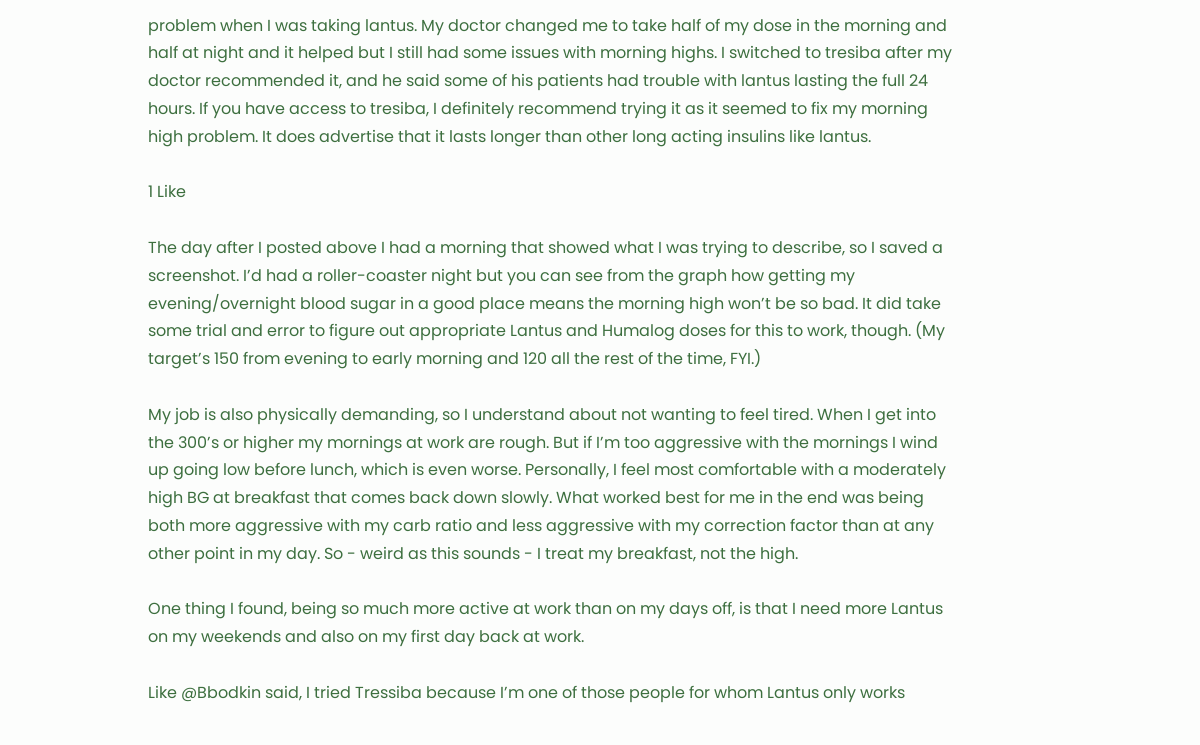problem when I was taking lantus. My doctor changed me to take half of my dose in the morning and half at night and it helped but I still had some issues with morning highs. I switched to tresiba after my doctor recommended it, and he said some of his patients had trouble with lantus lasting the full 24 hours. If you have access to tresiba, I definitely recommend trying it as it seemed to fix my morning high problem. It does advertise that it lasts longer than other long acting insulins like lantus.

1 Like

The day after I posted above I had a morning that showed what I was trying to describe, so I saved a screenshot. I’d had a roller-coaster night but you can see from the graph how getting my evening/overnight blood sugar in a good place means the morning high won’t be so bad. It did take some trial and error to figure out appropriate Lantus and Humalog doses for this to work, though. (My target’s 150 from evening to early morning and 120 all the rest of the time, FYI.)

My job is also physically demanding, so I understand about not wanting to feel tired. When I get into the 300’s or higher my mornings at work are rough. But if I’m too aggressive with the mornings I wind up going low before lunch, which is even worse. Personally, I feel most comfortable with a moderately high BG at breakfast that comes back down slowly. What worked best for me in the end was being both more aggressive with my carb ratio and less aggressive with my correction factor than at any other point in my day. So - weird as this sounds - I treat my breakfast, not the high.

One thing I found, being so much more active at work than on my days off, is that I need more Lantus on my weekends and also on my first day back at work.

Like @Bbodkin said, I tried Tressiba because I’m one of those people for whom Lantus only works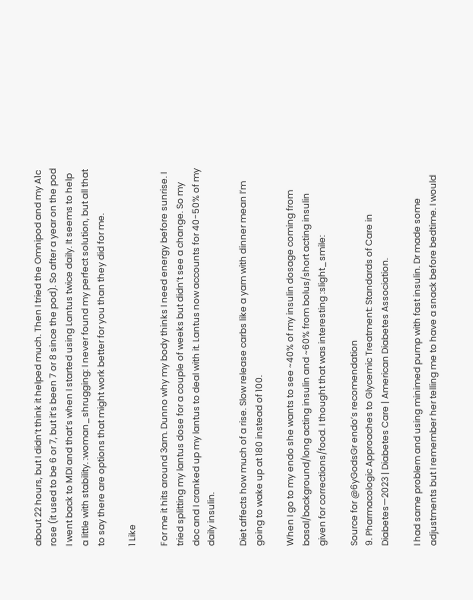about 22 hours, but I didn’t think it helped much. Then I tried the Omnipod and my A1c rose (it used to be 6 or 7, but it’s been 7 or 8 since the pod). So after a year on the pod I went back to MDI and that’s when I started using Lantus twice daily. It seems to help a little with stability. :woman_shrugging: I never found my perfect solution, but all that to say there are options that might work better for you than they did for me.

1 Like

For me it hits around 3am. Dunno why my body thinks I need energy before sunrise. I tried splitting my lantus dose for a couple of weeks but didn’t see a change. So my doc and I cranked up my lantus to deal with it. Lantus now accounts for 40-50% of my daily insulin.

Diet affects how much of a rise. Slow release carbs like a yam with dinner mean I’m going to wake up at 180 instead of 100.

When I go to my endo she wants to see ~40% of my insulin dosage coming from basal/background/long acting insulin and ~60% from bolus/short acting insulin given for corrections/food. I thought that was interesting :slight_smile:

Source for @6yGodsGr endo’s recomendation
9. Pharmacologic Approaches to Glycemic Treatment: Standards of Care in Diabetes—2023 | Diabetes Care | American Diabetes Association.

I had same problem and using minimed pump with fast insulin. Dr made some adjustments but I remember her telling me to have a snack before bedtime. I would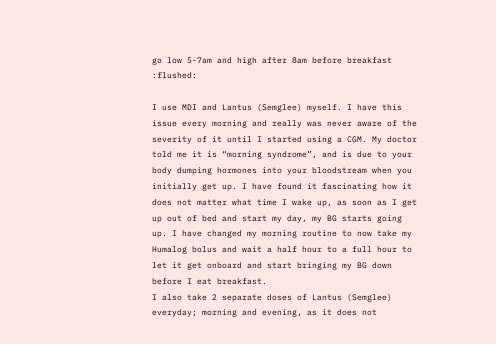go low 5-7am and high after 8am before breakfast :flushed:

I use MDI and Lantus (Semglee) myself. I have this issue every morning and really was never aware of the severity of it until I started using a CGM. My doctor told me it is “morning syndrome”, and is due to your body dumping hormones into your bloodstream when you initially get up. I have found it fascinating how it does not matter what time I wake up, as soon as I get up out of bed and start my day, my BG starts going up. I have changed my morning routine to now take my Humalog bolus and wait a half hour to a full hour to let it get onboard and start bringing my BG down before I eat breakfast.
I also take 2 separate doses of Lantus (Semglee) everyday; morning and evening, as it does not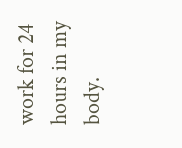work for 24 hours in my body.